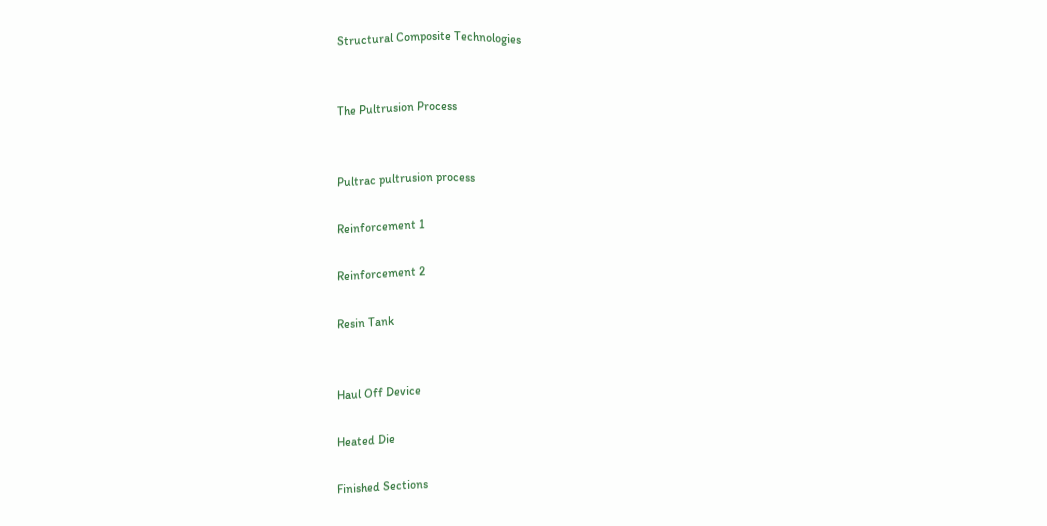Structural Composite Technologies


The Pultrusion Process


Pultrac pultrusion process

Reinforcement 1

Reinforcement 2

Resin Tank


Haul Off Device

Heated Die

Finished Sections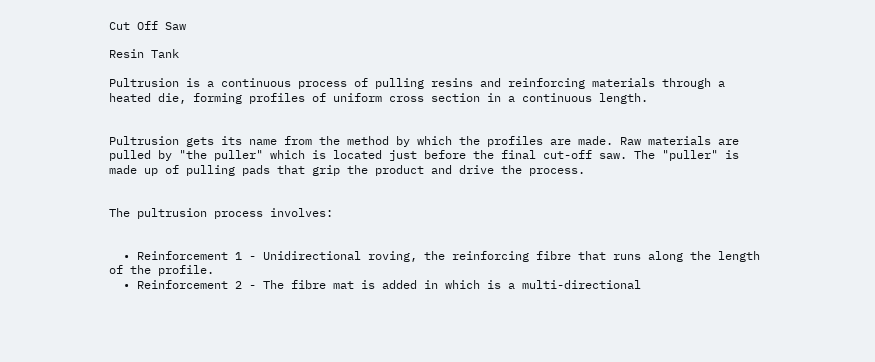Cut Off Saw

Resin Tank

Pultrusion is a continuous process of pulling resins and reinforcing materials through a heated die, forming profiles of uniform cross section in a continuous length.


Pultrusion gets its name from the method by which the profiles are made. Raw materials are pulled by "the puller" which is located just before the final cut-off saw. The "puller" is made up of pulling pads that grip the product and drive the process.


The pultrusion process involves:


  • Reinforcement 1 - Unidirectional roving, the reinforcing fibre that runs along the length of the profile.
  • Reinforcement 2 - The fibre mat is added in which is a multi-directional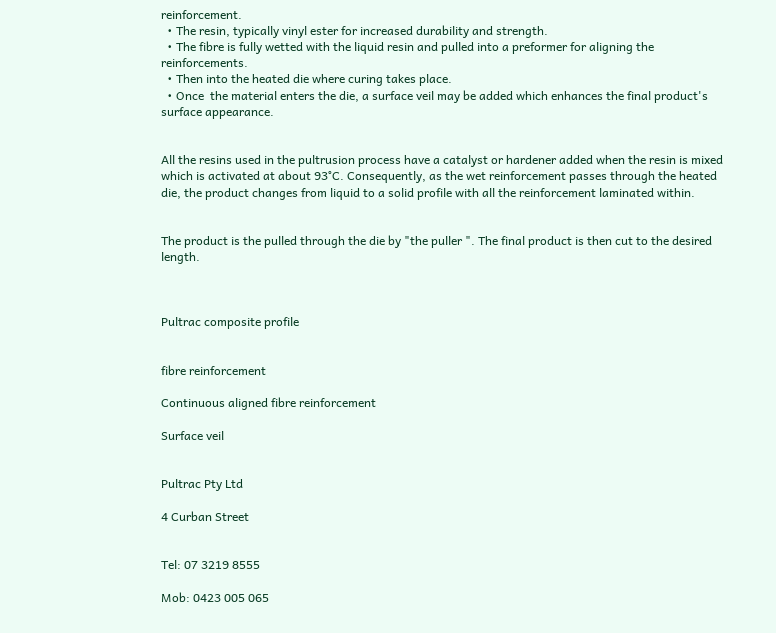reinforcement.
  • The resin, typically vinyl ester for increased durability and strength.
  • The fibre is fully wetted with the liquid resin and pulled into a preformer for aligning the reinforcements.
  • Then into the heated die where curing takes place.
  • Once  the material enters the die, a surface veil may be added which enhances the final product's surface appearance.


All the resins used in the pultrusion process have a catalyst or hardener added when the resin is mixed which is activated at about 93°C. Consequently, as the wet reinforcement passes through the heated die, the product changes from liquid to a solid profile with all the reinforcement laminated within.


The product is the pulled through the die by "the puller ". The final product is then cut to the desired length.



Pultrac composite profile


fibre reinforcement

Continuous aligned fibre reinforcement

Surface veil


Pultrac Pty Ltd

4 Curban Street


Tel: 07 3219 8555

Mob: 0423 005 065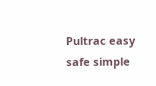Pultrac easy safe simple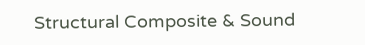Structural Composite & Sound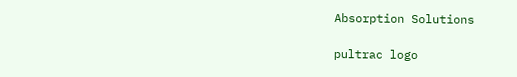Absorption Solutions

pultrac logo